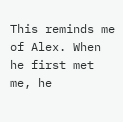This reminds me of Alex. When he first met me, he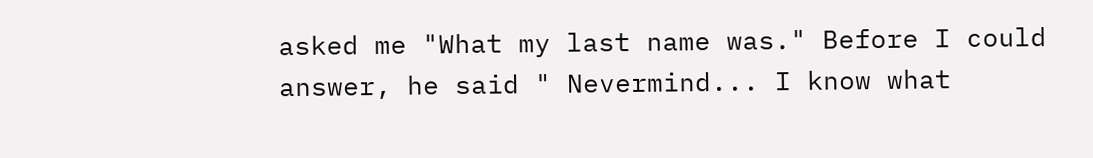asked me "What my last name was." Before I could answer, he said " Nevermind... I know what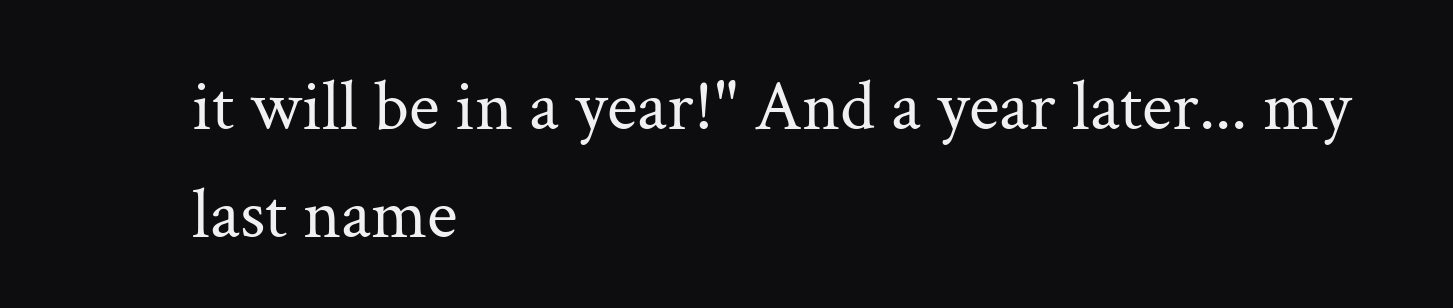it will be in a year!" And a year later... my last name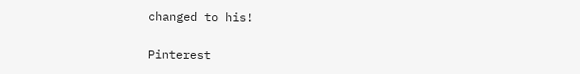changed to his!

Pinterest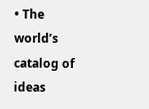• The world’s catalog of ideas